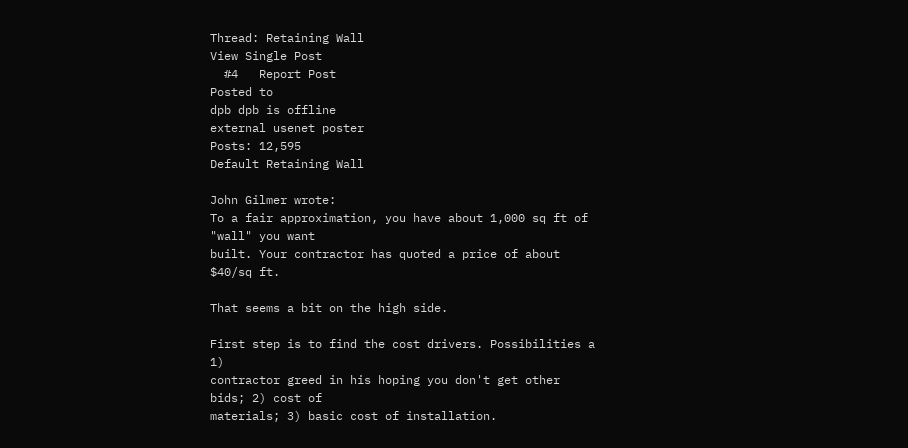Thread: Retaining Wall
View Single Post
  #4   Report Post
Posted to
dpb dpb is offline
external usenet poster
Posts: 12,595
Default Retaining Wall

John Gilmer wrote:
To a fair approximation, you have about 1,000 sq ft of "wall" you want
built. Your contractor has quoted a price of about $40/sq ft.

That seems a bit on the high side.

First step is to find the cost drivers. Possibilities a 1)
contractor greed in his hoping you don't get other bids; 2) cost of
materials; 3) basic cost of installation.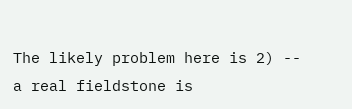The likely problem here is 2) -- a real fieldstone is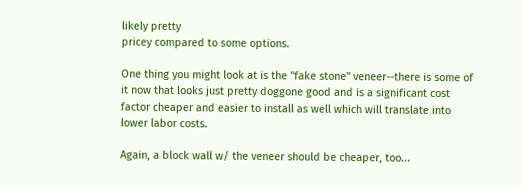likely pretty
pricey compared to some options.

One thing you might look at is the "fake stone" veneer--there is some of
it now that looks just pretty doggone good and is a significant cost
factor cheaper and easier to install as well which will translate into
lower labor costs.

Again, a block wall w/ the veneer should be cheaper, too...